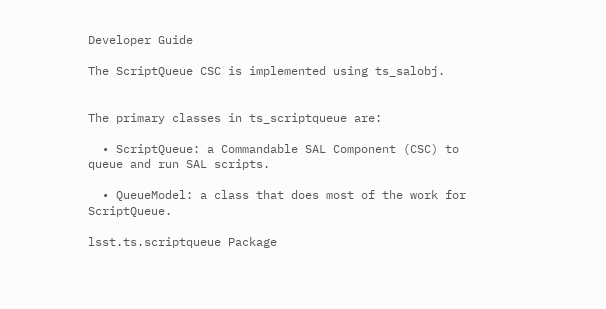Developer Guide

The ScriptQueue CSC is implemented using ts_salobj.


The primary classes in ts_scriptqueue are:

  • ScriptQueue: a Commandable SAL Component (CSC) to queue and run SAL scripts.

  • QueueModel: a class that does most of the work for ScriptQueue.

lsst.ts.scriptqueue Package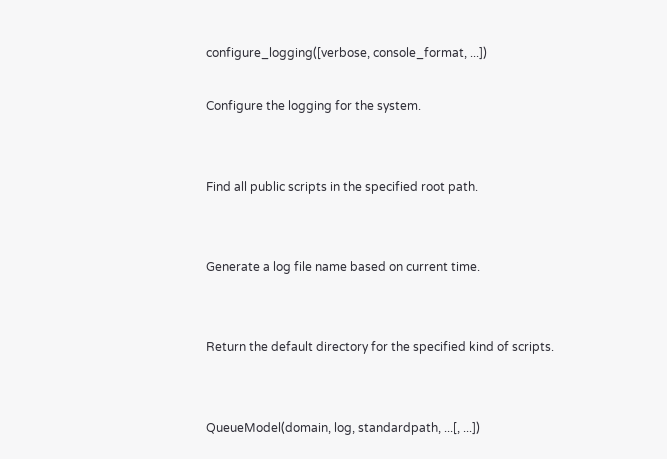configure_logging([verbose, console_format, ...])

Configure the logging for the system.


Find all public scripts in the specified root path.


Generate a log file name based on current time.


Return the default directory for the specified kind of scripts.


QueueModel(domain, log, standardpath, ...[, ...])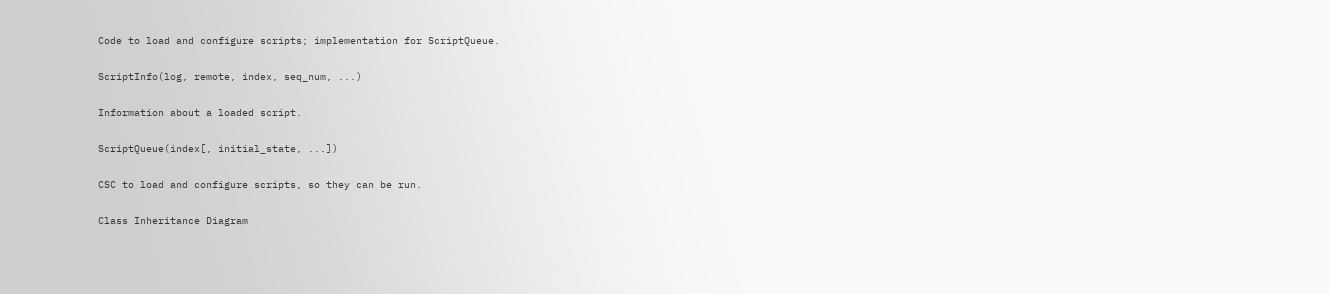Code to load and configure scripts; implementation for ScriptQueue.

ScriptInfo(log, remote, index, seq_num, ...)

Information about a loaded script.

ScriptQueue(index[, initial_state, ...])

CSC to load and configure scripts, so they can be run.

Class Inheritance Diagram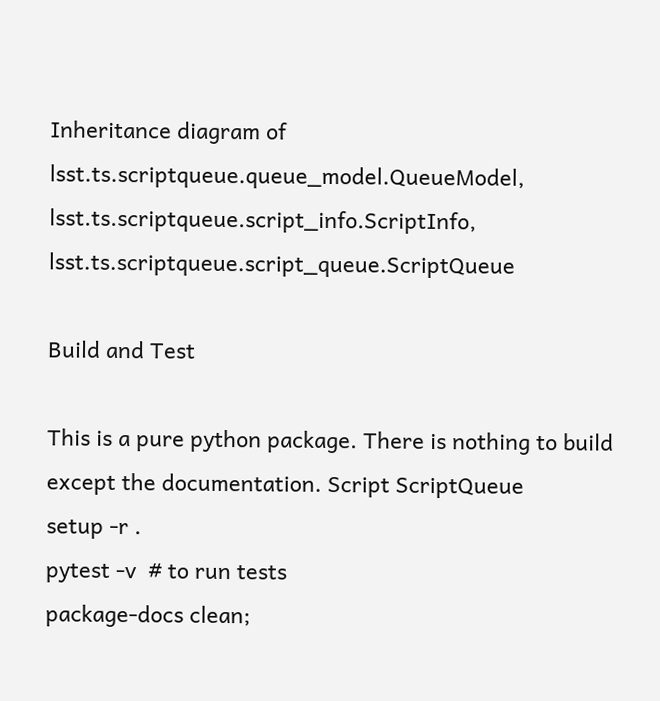Inheritance diagram of lsst.ts.scriptqueue.queue_model.QueueModel, lsst.ts.scriptqueue.script_info.ScriptInfo, lsst.ts.scriptqueue.script_queue.ScriptQueue

Build and Test

This is a pure python package. There is nothing to build except the documentation. Script ScriptQueue
setup -r .
pytest -v  # to run tests
package-docs clean;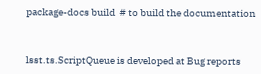package-docs build  # to build the documentation


lsst.ts.ScriptQueue is developed at Bug reports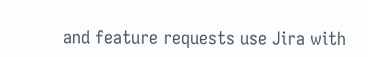and feature requests use Jira with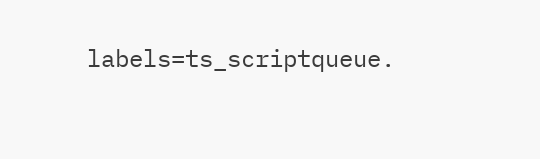labels=ts_scriptqueue.